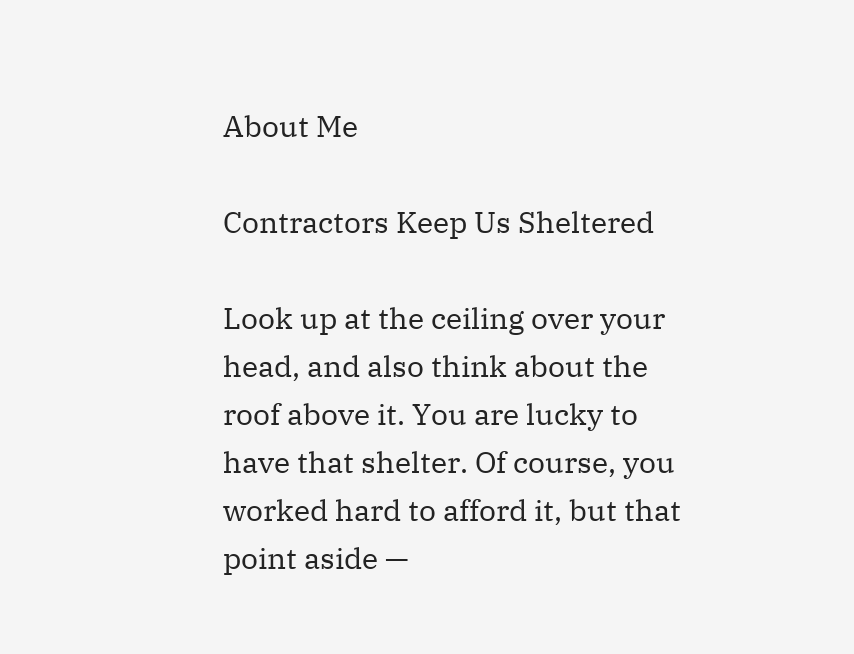About Me

Contractors Keep Us Sheltered

Look up at the ceiling over your head, and also think about the roof above it. You are lucky to have that shelter. Of course, you worked hard to afford it, but that point aside —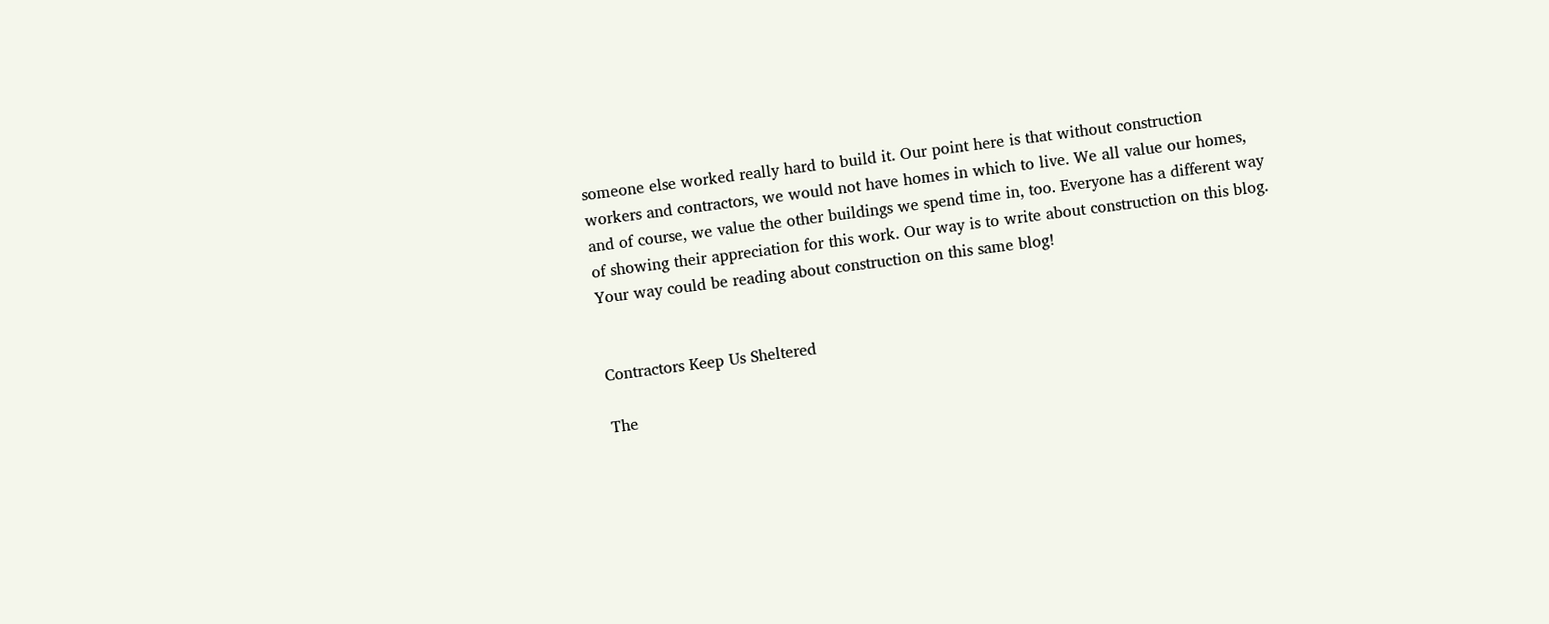someone else worked really hard to build it. Our point here is that without construction workers and contractors, we would not have homes in which to live. We all value our homes, and of course, we value the other buildings we spend time in, too. Everyone has a different way of showing their appreciation for this work. Our way is to write about construction on this blog. Your way could be reading about construction on this same blog!


Contractors Keep Us Sheltered

The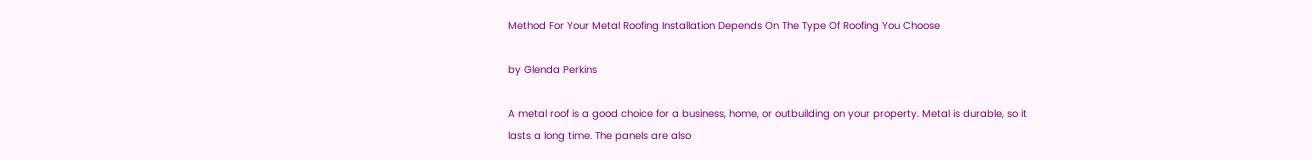Method For Your Metal Roofing Installation Depends On The Type Of Roofing You Choose

by Glenda Perkins

A metal roof is a good choice for a business, home, or outbuilding on your property. Metal is durable, so it lasts a long time. The panels are also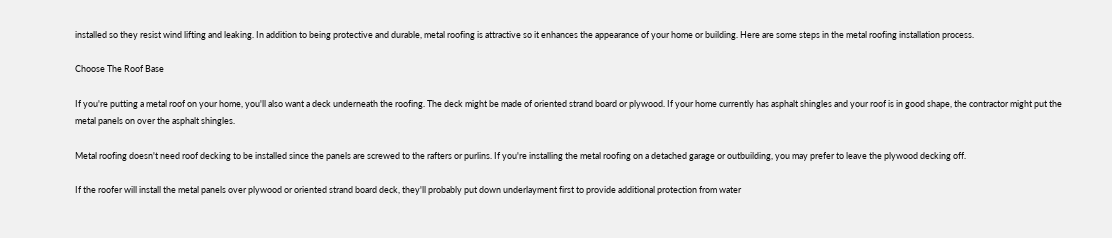installed so they resist wind lifting and leaking. In addition to being protective and durable, metal roofing is attractive so it enhances the appearance of your home or building. Here are some steps in the metal roofing installation process.

Choose The Roof Base

If you're putting a metal roof on your home, you'll also want a deck underneath the roofing. The deck might be made of oriented strand board or plywood. If your home currently has asphalt shingles and your roof is in good shape, the contractor might put the metal panels on over the asphalt shingles.

Metal roofing doesn't need roof decking to be installed since the panels are screwed to the rafters or purlins. If you're installing the metal roofing on a detached garage or outbuilding, you may prefer to leave the plywood decking off.

If the roofer will install the metal panels over plywood or oriented strand board deck, they'll probably put down underlayment first to provide additional protection from water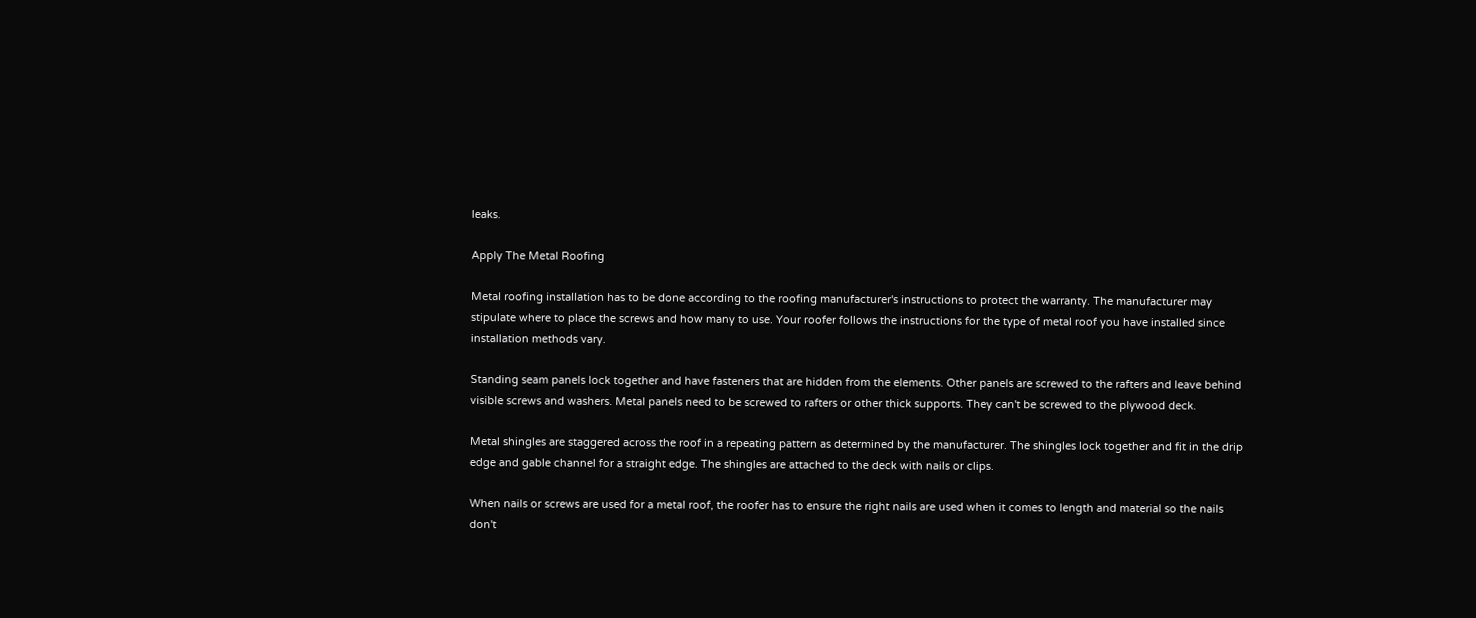leaks.

Apply The Metal Roofing

Metal roofing installation has to be done according to the roofing manufacturer's instructions to protect the warranty. The manufacturer may stipulate where to place the screws and how many to use. Your roofer follows the instructions for the type of metal roof you have installed since installation methods vary.

Standing seam panels lock together and have fasteners that are hidden from the elements. Other panels are screwed to the rafters and leave behind visible screws and washers. Metal panels need to be screwed to rafters or other thick supports. They can't be screwed to the plywood deck.

Metal shingles are staggered across the roof in a repeating pattern as determined by the manufacturer. The shingles lock together and fit in the drip edge and gable channel for a straight edge. The shingles are attached to the deck with nails or clips.

When nails or screws are used for a metal roof, the roofer has to ensure the right nails are used when it comes to length and material so the nails don't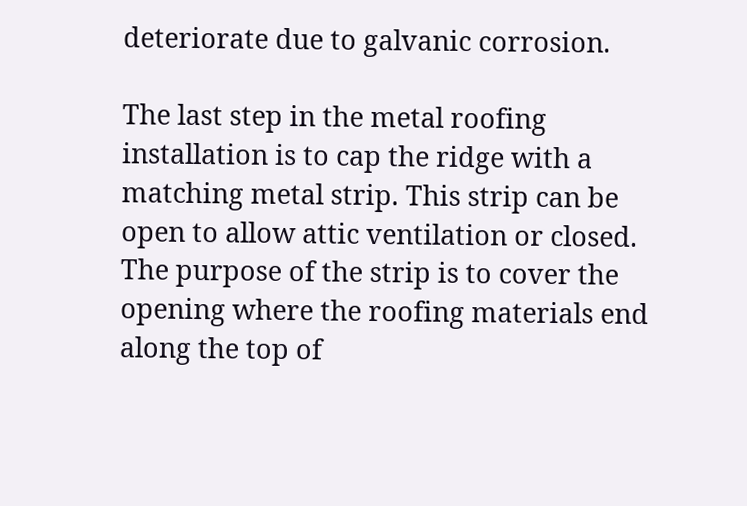deteriorate due to galvanic corrosion.

The last step in the metal roofing installation is to cap the ridge with a matching metal strip. This strip can be open to allow attic ventilation or closed. The purpose of the strip is to cover the opening where the roofing materials end along the top of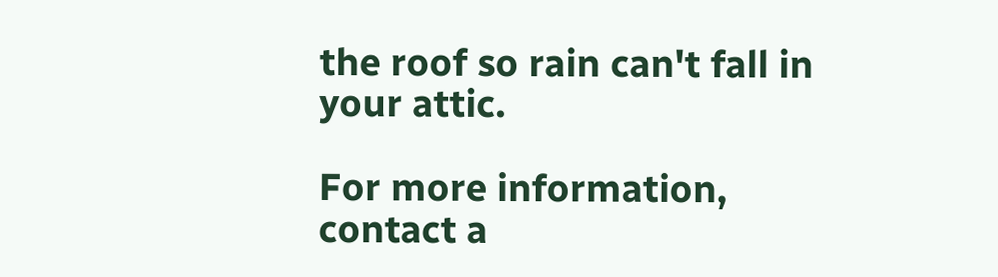the roof so rain can't fall in your attic.

For more information, contact a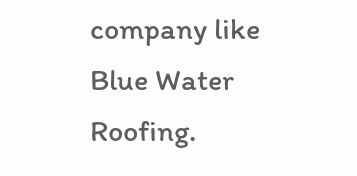company like Blue Water Roofing.